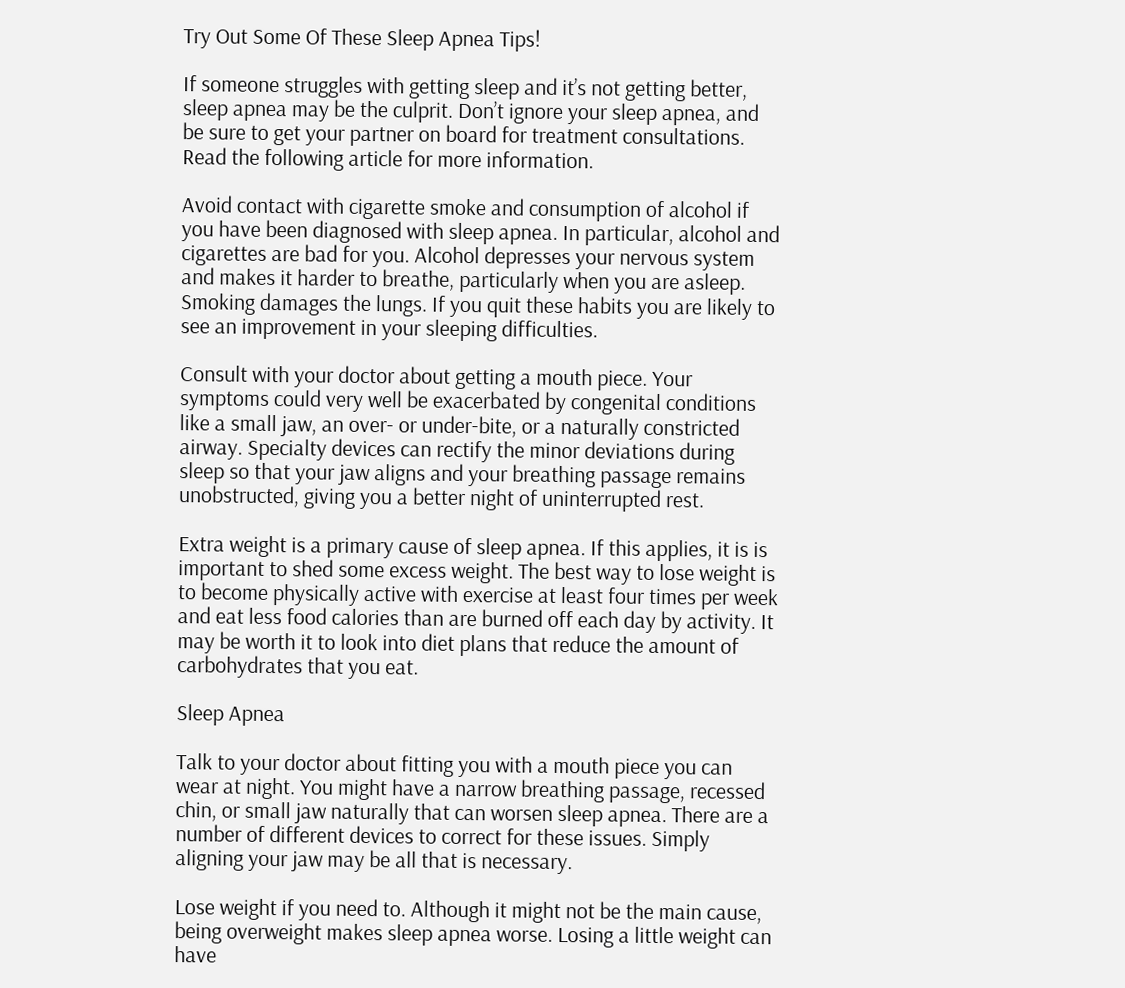Try Out Some Of These Sleep Apnea Tips!

If someone struggles with getting sleep and it’s not getting better, sleep apnea may be the culprit. Don’t ignore your sleep apnea, and be sure to get your partner on board for treatment consultations. Read the following article for more information.

Avoid contact with cigarette smoke and consumption of alcohol if you have been diagnosed with sleep apnea. In particular, alcohol and cigarettes are bad for you. Alcohol depresses your nervous system and makes it harder to breathe, particularly when you are asleep. Smoking damages the lungs. If you quit these habits you are likely to see an improvement in your sleeping difficulties.

Consult with your doctor about getting a mouth piece. Your symptoms could very well be exacerbated by congenital conditions like a small jaw, an over- or under-bite, or a naturally constricted airway. Specialty devices can rectify the minor deviations during sleep so that your jaw aligns and your breathing passage remains unobstructed, giving you a better night of uninterrupted rest.

Extra weight is a primary cause of sleep apnea. If this applies, it is is important to shed some excess weight. The best way to lose weight is to become physically active with exercise at least four times per week and eat less food calories than are burned off each day by activity. It may be worth it to look into diet plans that reduce the amount of carbohydrates that you eat.

Sleep Apnea

Talk to your doctor about fitting you with a mouth piece you can wear at night. You might have a narrow breathing passage, recessed chin, or small jaw naturally that can worsen sleep apnea. There are a number of different devices to correct for these issues. Simply aligning your jaw may be all that is necessary.

Lose weight if you need to. Although it might not be the main cause, being overweight makes sleep apnea worse. Losing a little weight can have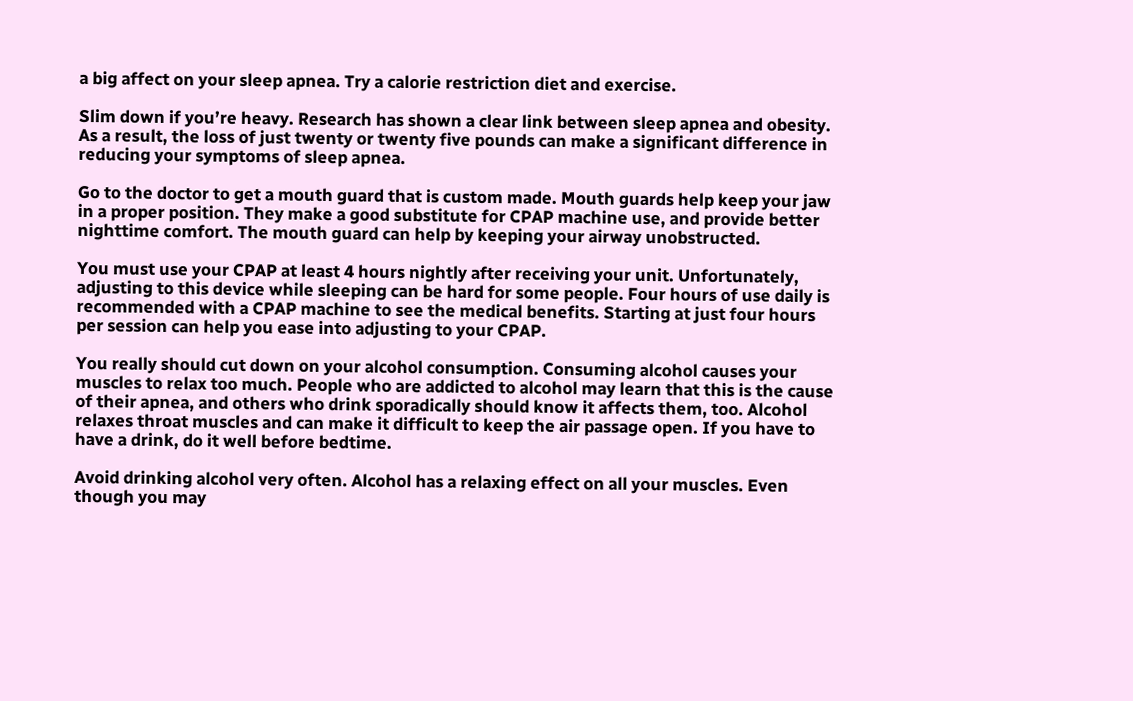a big affect on your sleep apnea. Try a calorie restriction diet and exercise.

Slim down if you’re heavy. Research has shown a clear link between sleep apnea and obesity. As a result, the loss of just twenty or twenty five pounds can make a significant difference in reducing your symptoms of sleep apnea.

Go to the doctor to get a mouth guard that is custom made. Mouth guards help keep your jaw in a proper position. They make a good substitute for CPAP machine use, and provide better nighttime comfort. The mouth guard can help by keeping your airway unobstructed.

You must use your CPAP at least 4 hours nightly after receiving your unit. Unfortunately, adjusting to this device while sleeping can be hard for some people. Four hours of use daily is recommended with a CPAP machine to see the medical benefits. Starting at just four hours per session can help you ease into adjusting to your CPAP.

You really should cut down on your alcohol consumption. Consuming alcohol causes your muscles to relax too much. People who are addicted to alcohol may learn that this is the cause of their apnea, and others who drink sporadically should know it affects them, too. Alcohol relaxes throat muscles and can make it difficult to keep the air passage open. If you have to have a drink, do it well before bedtime.

Avoid drinking alcohol very often. Alcohol has a relaxing effect on all your muscles. Even though you may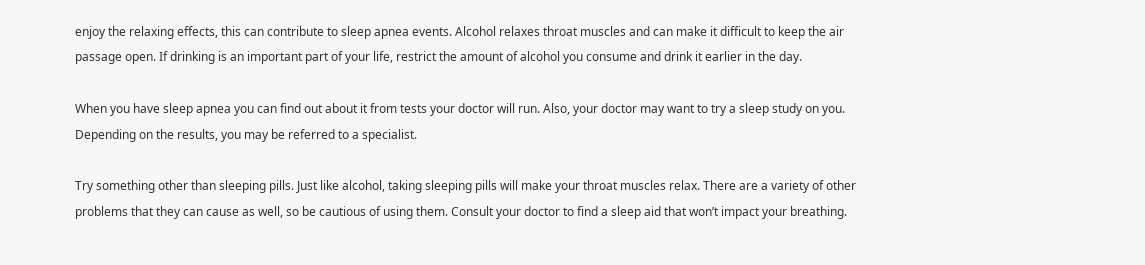enjoy the relaxing effects, this can contribute to sleep apnea events. Alcohol relaxes throat muscles and can make it difficult to keep the air passage open. If drinking is an important part of your life, restrict the amount of alcohol you consume and drink it earlier in the day.

When you have sleep apnea you can find out about it from tests your doctor will run. Also, your doctor may want to try a sleep study on you. Depending on the results, you may be referred to a specialist.

Try something other than sleeping pills. Just like alcohol, taking sleeping pills will make your throat muscles relax. There are a variety of other problems that they can cause as well, so be cautious of using them. Consult your doctor to find a sleep aid that won’t impact your breathing.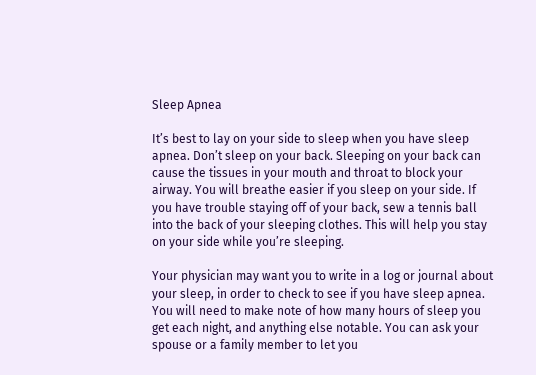Sleep Apnea

It’s best to lay on your side to sleep when you have sleep apnea. Don’t sleep on your back. Sleeping on your back can cause the tissues in your mouth and throat to block your airway. You will breathe easier if you sleep on your side. If you have trouble staying off of your back, sew a tennis ball into the back of your sleeping clothes. This will help you stay on your side while you’re sleeping.

Your physician may want you to write in a log or journal about your sleep, in order to check to see if you have sleep apnea. You will need to make note of how many hours of sleep you get each night, and anything else notable. You can ask your spouse or a family member to let you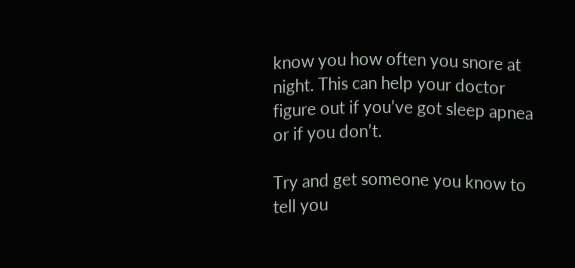know you how often you snore at night. This can help your doctor figure out if you’ve got sleep apnea or if you don’t.

Try and get someone you know to tell you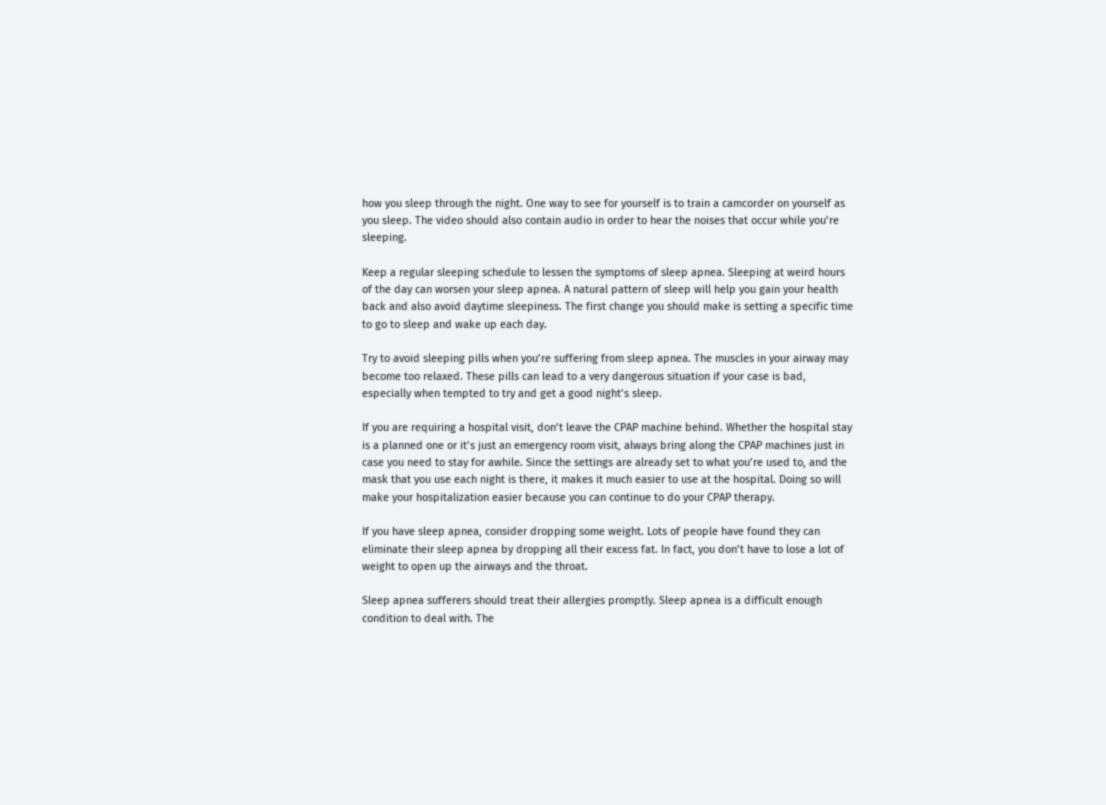how you sleep through the night. One way to see for yourself is to train a camcorder on yourself as you sleep. The video should also contain audio in order to hear the noises that occur while you’re sleeping.

Keep a regular sleeping schedule to lessen the symptoms of sleep apnea. Sleeping at weird hours of the day can worsen your sleep apnea. A natural pattern of sleep will help you gain your health back and also avoid daytime sleepiness. The first change you should make is setting a specific time to go to sleep and wake up each day.

Try to avoid sleeping pills when you’re suffering from sleep apnea. The muscles in your airway may become too relaxed. These pills can lead to a very dangerous situation if your case is bad, especially when tempted to try and get a good night’s sleep.

If you are requiring a hospital visit, don’t leave the CPAP machine behind. Whether the hospital stay is a planned one or it’s just an emergency room visit, always bring along the CPAP machines just in case you need to stay for awhile. Since the settings are already set to what you’re used to, and the mask that you use each night is there, it makes it much easier to use at the hospital. Doing so will make your hospitalization easier because you can continue to do your CPAP therapy.

If you have sleep apnea, consider dropping some weight. Lots of people have found they can eliminate their sleep apnea by dropping all their excess fat. In fact, you don’t have to lose a lot of weight to open up the airways and the throat.

Sleep apnea sufferers should treat their allergies promptly. Sleep apnea is a difficult enough condition to deal with. The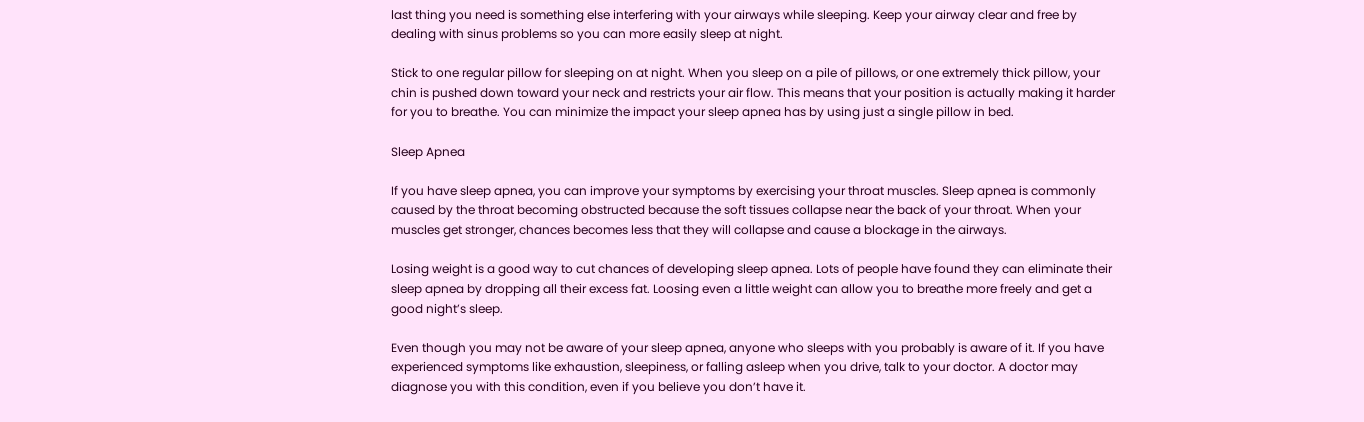last thing you need is something else interfering with your airways while sleeping. Keep your airway clear and free by dealing with sinus problems so you can more easily sleep at night.

Stick to one regular pillow for sleeping on at night. When you sleep on a pile of pillows, or one extremely thick pillow, your chin is pushed down toward your neck and restricts your air flow. This means that your position is actually making it harder for you to breathe. You can minimize the impact your sleep apnea has by using just a single pillow in bed.

Sleep Apnea

If you have sleep apnea, you can improve your symptoms by exercising your throat muscles. Sleep apnea is commonly caused by the throat becoming obstructed because the soft tissues collapse near the back of your throat. When your muscles get stronger, chances becomes less that they will collapse and cause a blockage in the airways.

Losing weight is a good way to cut chances of developing sleep apnea. Lots of people have found they can eliminate their sleep apnea by dropping all their excess fat. Loosing even a little weight can allow you to breathe more freely and get a good night’s sleep.

Even though you may not be aware of your sleep apnea, anyone who sleeps with you probably is aware of it. If you have experienced symptoms like exhaustion, sleepiness, or falling asleep when you drive, talk to your doctor. A doctor may diagnose you with this condition, even if you believe you don’t have it.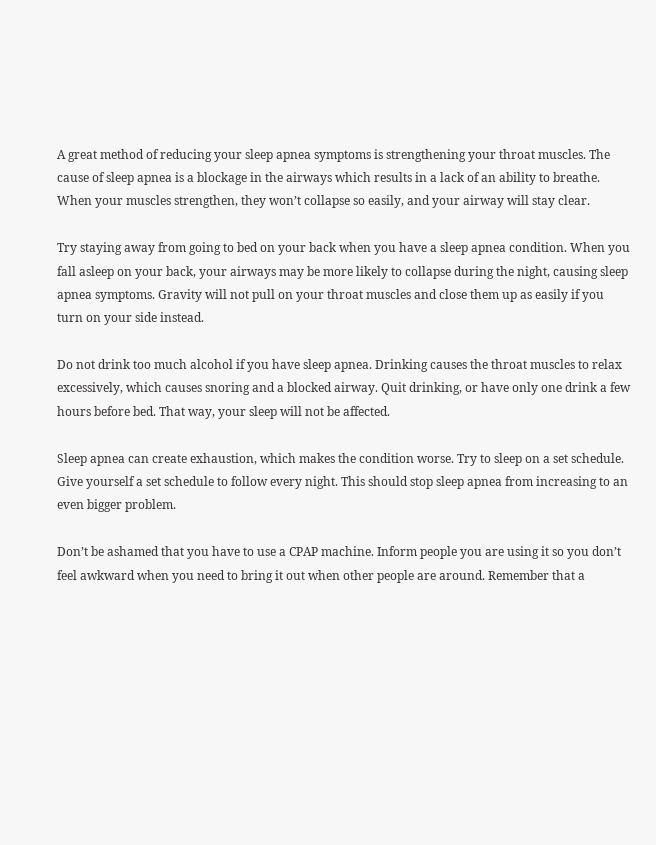A great method of reducing your sleep apnea symptoms is strengthening your throat muscles. The cause of sleep apnea is a blockage in the airways which results in a lack of an ability to breathe. When your muscles strengthen, they won’t collapse so easily, and your airway will stay clear.

Try staying away from going to bed on your back when you have a sleep apnea condition. When you fall asleep on your back, your airways may be more likely to collapse during the night, causing sleep apnea symptoms. Gravity will not pull on your throat muscles and close them up as easily if you turn on your side instead.

Do not drink too much alcohol if you have sleep apnea. Drinking causes the throat muscles to relax excessively, which causes snoring and a blocked airway. Quit drinking, or have only one drink a few hours before bed. That way, your sleep will not be affected.

Sleep apnea can create exhaustion, which makes the condition worse. Try to sleep on a set schedule. Give yourself a set schedule to follow every night. This should stop sleep apnea from increasing to an even bigger problem.

Don’t be ashamed that you have to use a CPAP machine. Inform people you are using it so you don’t feel awkward when you need to bring it out when other people are around. Remember that a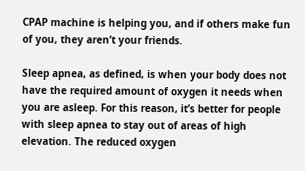CPAP machine is helping you, and if others make fun of you, they aren’t your friends.

Sleep apnea, as defined, is when your body does not have the required amount of oxygen it needs when you are asleep. For this reason, it’s better for people with sleep apnea to stay out of areas of high elevation. The reduced oxygen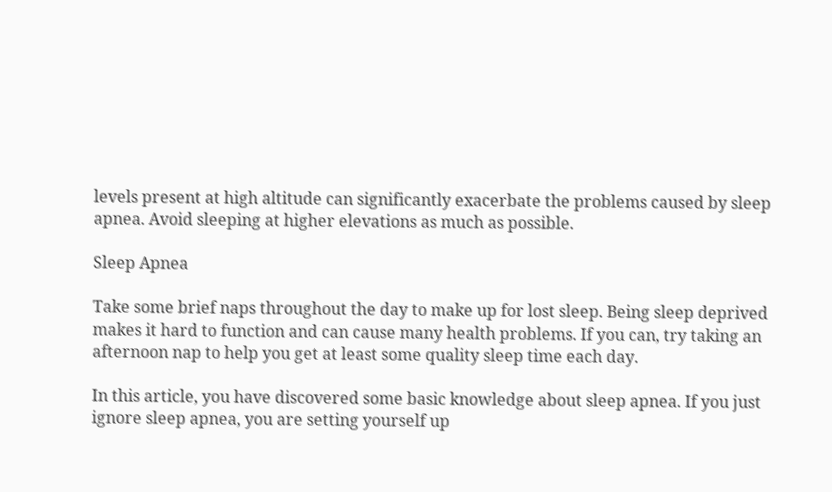levels present at high altitude can significantly exacerbate the problems caused by sleep apnea. Avoid sleeping at higher elevations as much as possible.

Sleep Apnea

Take some brief naps throughout the day to make up for lost sleep. Being sleep deprived makes it hard to function and can cause many health problems. If you can, try taking an afternoon nap to help you get at least some quality sleep time each day.

In this article, you have discovered some basic knowledge about sleep apnea. If you just ignore sleep apnea, you are setting yourself up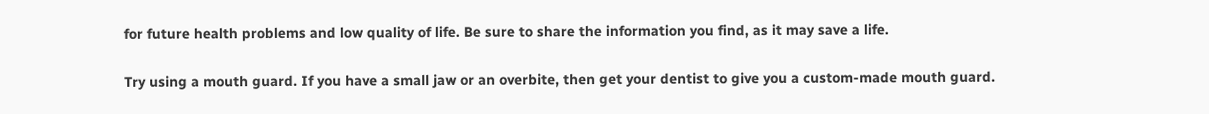for future health problems and low quality of life. Be sure to share the information you find, as it may save a life.

Try using a mouth guard. If you have a small jaw or an overbite, then get your dentist to give you a custom-made mouth guard.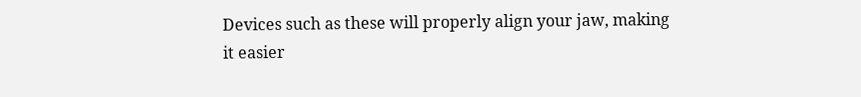Devices such as these will properly align your jaw, making it easier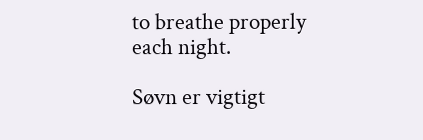to breathe properly each night.

Søvn er vigtigt